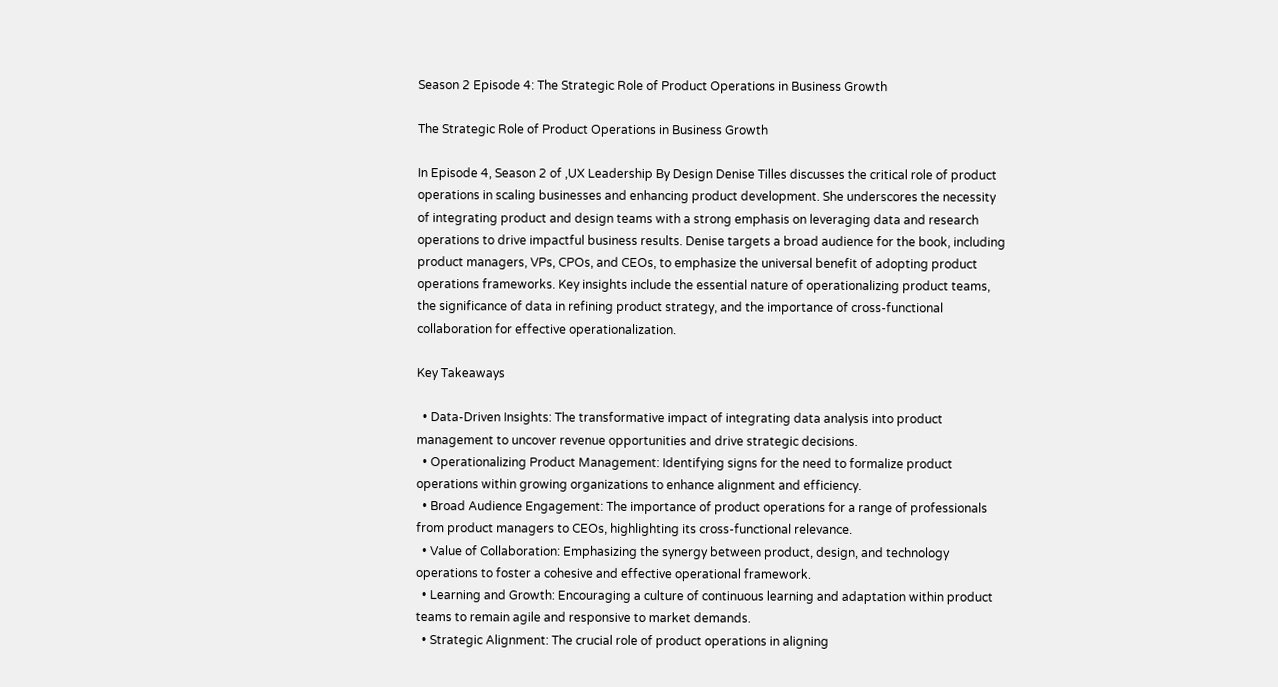Season 2 Episode 4: The Strategic Role of Product Operations in Business Growth

The Strategic Role of Product Operations in Business Growth

In Episode 4, Season 2 of ,UX Leadership By Design Denise Tilles discusses the critical role of product operations in scaling businesses and enhancing product development. She underscores the necessity of integrating product and design teams with a strong emphasis on leveraging data and research operations to drive impactful business results. Denise targets a broad audience for the book, including product managers, VPs, CPOs, and CEOs, to emphasize the universal benefit of adopting product operations frameworks. Key insights include the essential nature of operationalizing product teams, the significance of data in refining product strategy, and the importance of cross-functional collaboration for effective operationalization.

Key Takeaways

  • Data-Driven Insights: The transformative impact of integrating data analysis into product management to uncover revenue opportunities and drive strategic decisions.
  • Operationalizing Product Management: Identifying signs for the need to formalize product operations within growing organizations to enhance alignment and efficiency.
  • Broad Audience Engagement: The importance of product operations for a range of professionals from product managers to CEOs, highlighting its cross-functional relevance.
  • Value of Collaboration: Emphasizing the synergy between product, design, and technology operations to foster a cohesive and effective operational framework.
  • Learning and Growth: Encouraging a culture of continuous learning and adaptation within product teams to remain agile and responsive to market demands.
  • Strategic Alignment: The crucial role of product operations in aligning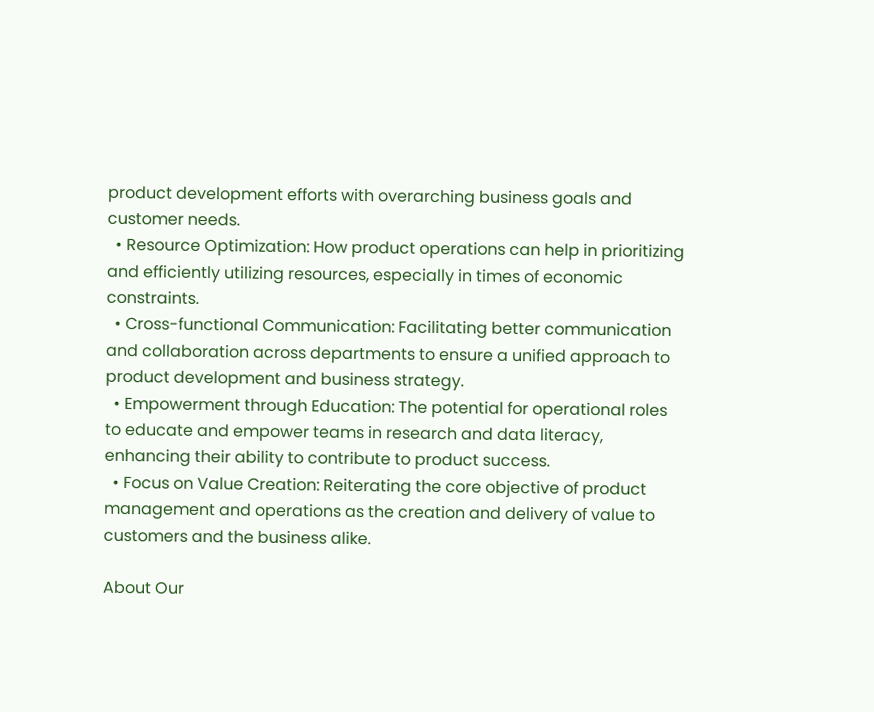product development efforts with overarching business goals and customer needs.
  • Resource Optimization: How product operations can help in prioritizing and efficiently utilizing resources, especially in times of economic constraints.
  • Cross-functional Communication: Facilitating better communication and collaboration across departments to ensure a unified approach to product development and business strategy.
  • Empowerment through Education: The potential for operational roles to educate and empower teams in research and data literacy, enhancing their ability to contribute to product success.
  • Focus on Value Creation: Reiterating the core objective of product management and operations as the creation and delivery of value to customers and the business alike.

About Our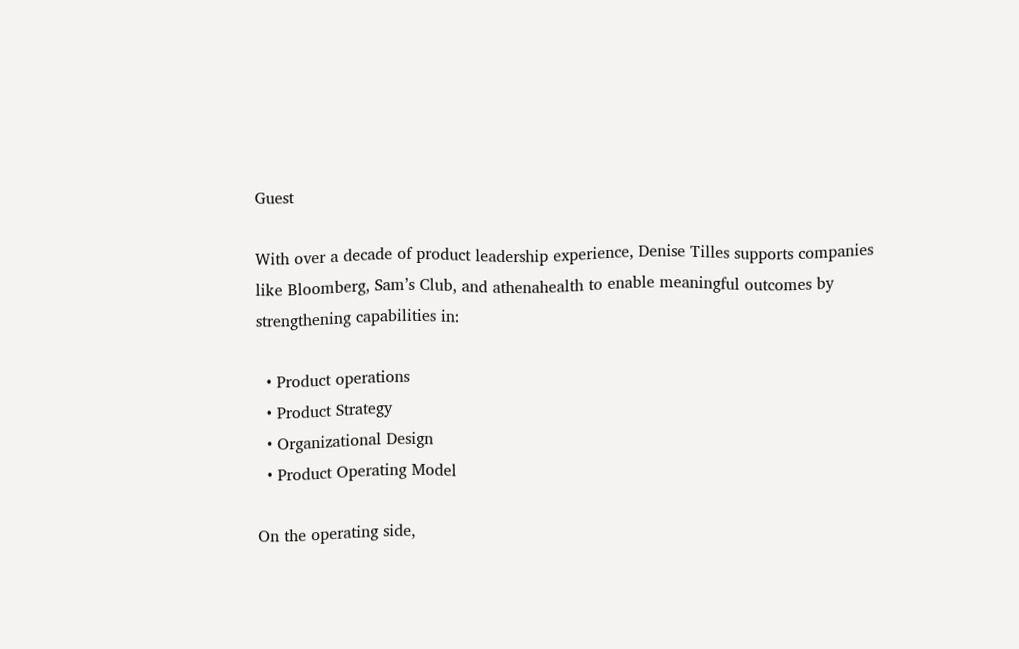Guest

With over a decade of product leadership experience, Denise Tilles supports companies like Bloomberg, Sam’s Club, and athenahealth to enable meaningful outcomes by strengthening capabilities in:

  • Product operations
  • Product Strategy
  • Organizational Design
  • Product Operating Model

On the operating side,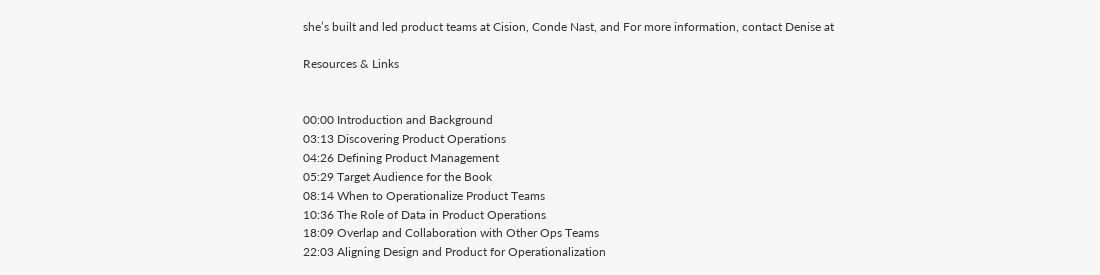she’s built and led product teams at Cision, Conde Nast, and For more information, contact Denise at

Resources & Links


00:00 Introduction and Background
03:13 Discovering Product Operations
04:26 Defining Product Management
05:29 Target Audience for the Book
08:14 When to Operationalize Product Teams
10:36 The Role of Data in Product Operations
18:09 Overlap and Collaboration with Other Ops Teams
22:03 Aligning Design and Product for Operationalization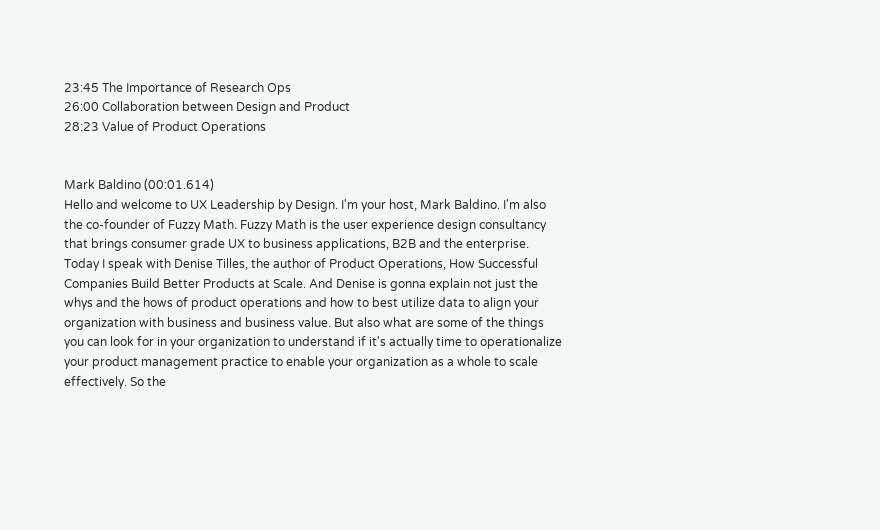23:45 The Importance of Research Ops
26:00 Collaboration between Design and Product
28:23 Value of Product Operations


Mark Baldino (00:01.614)
Hello and welcome to UX Leadership by Design. I'm your host, Mark Baldino. I'm also the co-founder of Fuzzy Math. Fuzzy Math is the user experience design consultancy that brings consumer grade UX to business applications, B2B and the enterprise. Today I speak with Denise Tilles, the author of Product Operations, How Successful Companies Build Better Products at Scale. And Denise is gonna explain not just the whys and the hows of product operations and how to best utilize data to align your organization with business and business value. But also what are some of the things you can look for in your organization to understand if it's actually time to operationalize your product management practice to enable your organization as a whole to scale effectively. So the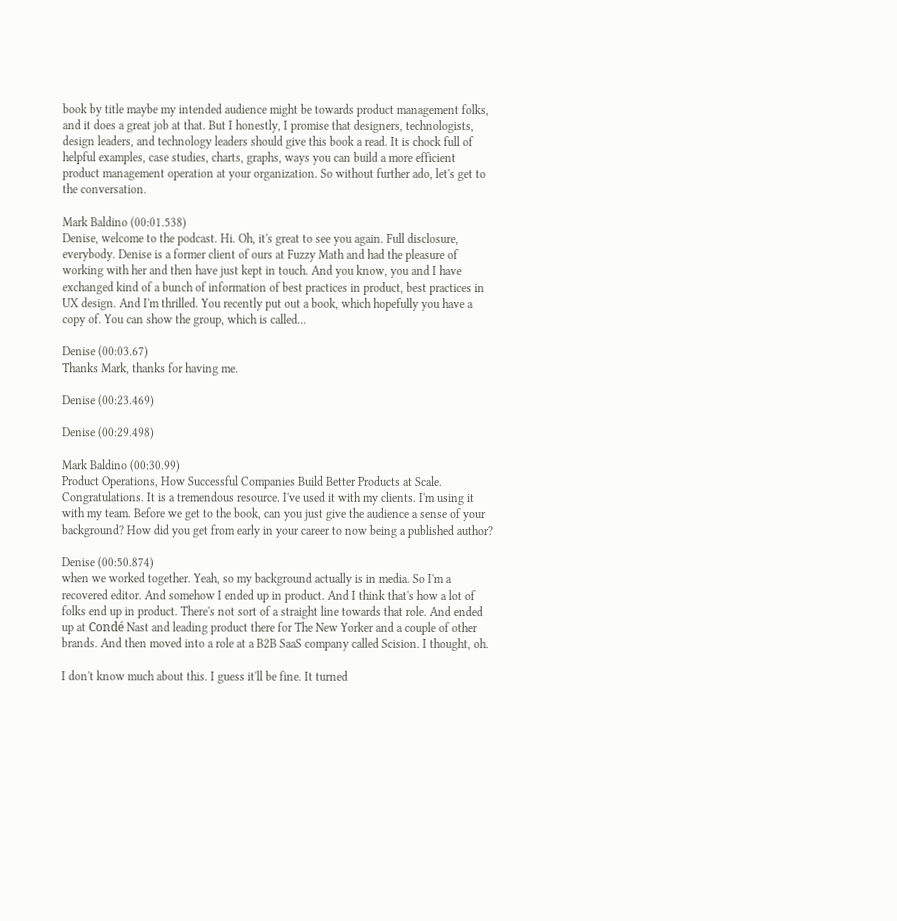book by title maybe my intended audience might be towards product management folks, and it does a great job at that. But I honestly, I promise that designers, technologists, design leaders, and technology leaders should give this book a read. It is chock full of helpful examples, case studies, charts, graphs, ways you can build a more efficient product management operation at your organization. So without further ado, let's get to the conversation.

Mark Baldino (00:01.538)
Denise, welcome to the podcast. Hi. Oh, it's great to see you again. Full disclosure, everybody. Denise is a former client of ours at Fuzzy Math and had the pleasure of working with her and then have just kept in touch. And you know, you and I have exchanged kind of a bunch of information of best practices in product, best practices in UX design. And I'm thrilled. You recently put out a book, which hopefully you have a copy of. You can show the group, which is called...

Denise (00:03.67)
Thanks Mark, thanks for having me.

Denise (00:23.469)

Denise (00:29.498)

Mark Baldino (00:30.99)
Product Operations, How Successful Companies Build Better Products at Scale. Congratulations. It is a tremendous resource. I've used it with my clients. I'm using it with my team. Before we get to the book, can you just give the audience a sense of your background? How did you get from early in your career to now being a published author?

Denise (00:50.874)
when we worked together. Yeah, so my background actually is in media. So I'm a recovered editor. And somehow I ended up in product. And I think that's how a lot of folks end up in product. There's not sort of a straight line towards that role. And ended up at Condé Nast and leading product there for The New Yorker and a couple of other brands. And then moved into a role at a B2B SaaS company called Scision. I thought, oh.

I don't know much about this. I guess it'll be fine. It turned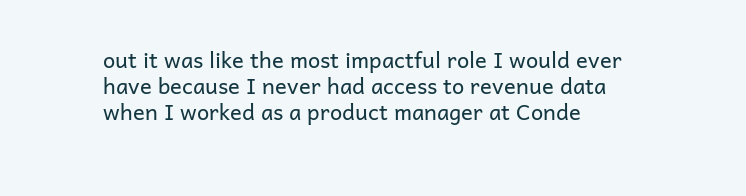out it was like the most impactful role I would ever have because I never had access to revenue data when I worked as a product manager at Conde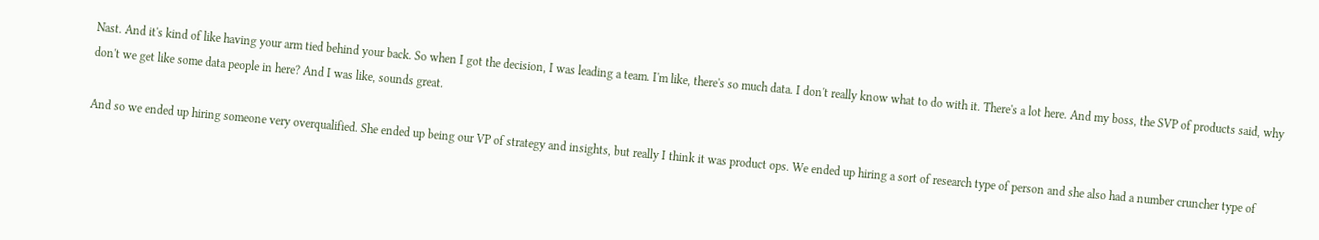Nast. And it's kind of like having your arm tied behind your back. So when I got the decision, I was leading a team. I'm like, there's so much data. I don't really know what to do with it. There's a lot here. And my boss, the SVP of products said, why don't we get like some data people in here? And I was like, sounds great.

And so we ended up hiring someone very overqualified. She ended up being our VP of strategy and insights, but really I think it was product ops. We ended up hiring a sort of research type of person and she also had a number cruncher type of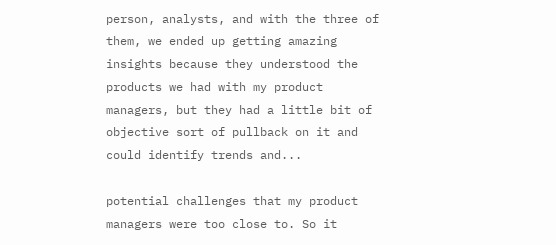person, analysts, and with the three of them, we ended up getting amazing insights because they understood the products we had with my product managers, but they had a little bit of objective sort of pullback on it and could identify trends and...

potential challenges that my product managers were too close to. So it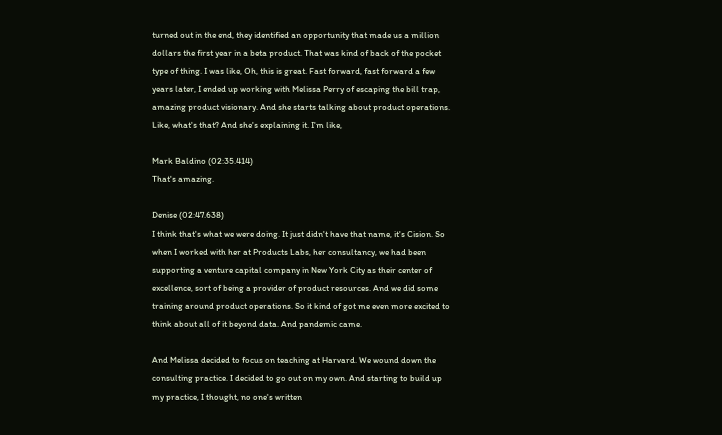turned out in the end, they identified an opportunity that made us a million dollars the first year in a beta product. That was kind of back of the pocket type of thing. I was like, Oh, this is great. Fast forward, fast forward a few years later, I ended up working with Melissa Perry of escaping the bill trap, amazing product visionary. And she starts talking about product operations. Like, what's that? And she's explaining it. I'm like,

Mark Baldino (02:35.414)
That's amazing.

Denise (02:47.638)
I think that's what we were doing. It just didn't have that name, it's Cision. So when I worked with her at Products Labs, her consultancy, we had been supporting a venture capital company in New York City as their center of excellence, sort of being a provider of product resources. And we did some training around product operations. So it kind of got me even more excited to think about all of it beyond data. And pandemic came.

And Melissa decided to focus on teaching at Harvard. We wound down the consulting practice. I decided to go out on my own. And starting to build up my practice, I thought, no one's written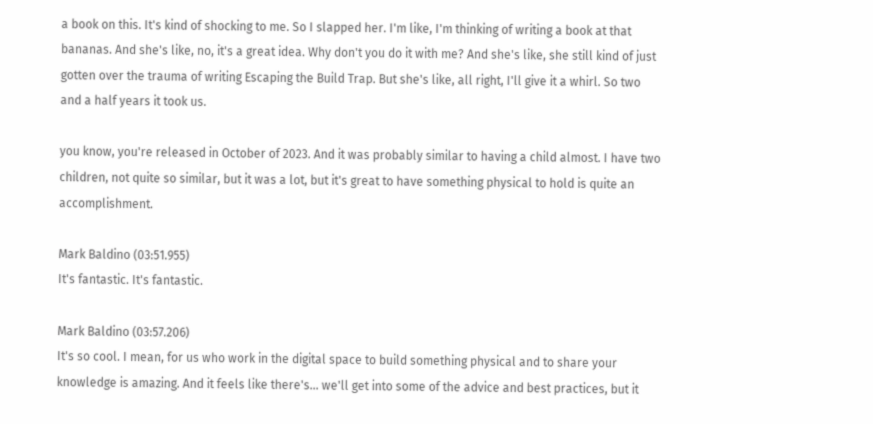a book on this. It's kind of shocking to me. So I slapped her. I'm like, I'm thinking of writing a book at that bananas. And she's like, no, it's a great idea. Why don't you do it with me? And she's like, she still kind of just gotten over the trauma of writing Escaping the Build Trap. But she's like, all right, I'll give it a whirl. So two and a half years it took us.

you know, you're released in October of 2023. And it was probably similar to having a child almost. I have two children, not quite so similar, but it was a lot, but it's great to have something physical to hold is quite an accomplishment.

Mark Baldino (03:51.955)
It's fantastic. It's fantastic.

Mark Baldino (03:57.206)
It's so cool. I mean, for us who work in the digital space to build something physical and to share your knowledge is amazing. And it feels like there's… we'll get into some of the advice and best practices, but it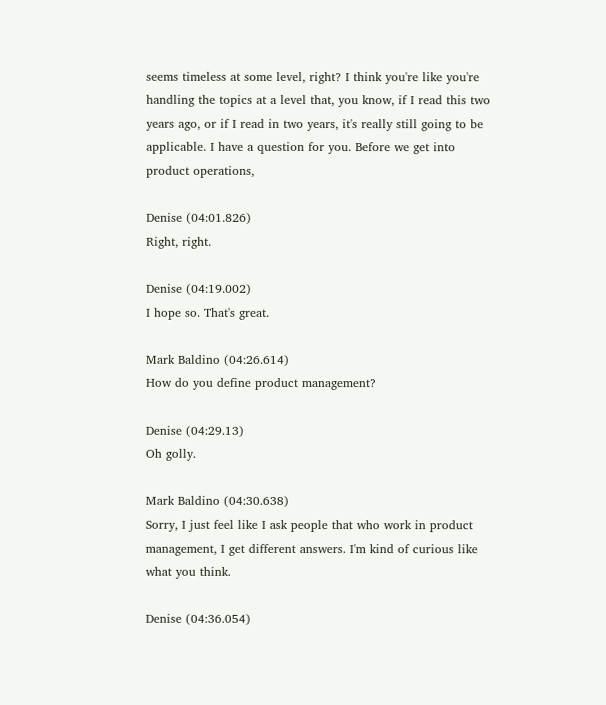seems timeless at some level, right? I think you're like you're handling the topics at a level that, you know, if I read this two years ago, or if I read in two years, it's really still going to be applicable. I have a question for you. Before we get into product operations,

Denise (04:01.826)
Right, right.

Denise (04:19.002)
I hope so. That's great.

Mark Baldino (04:26.614)
How do you define product management?

Denise (04:29.13)
Oh golly.

Mark Baldino (04:30.638)
Sorry, I just feel like I ask people that who work in product management, I get different answers. I'm kind of curious like what you think.

Denise (04:36.054)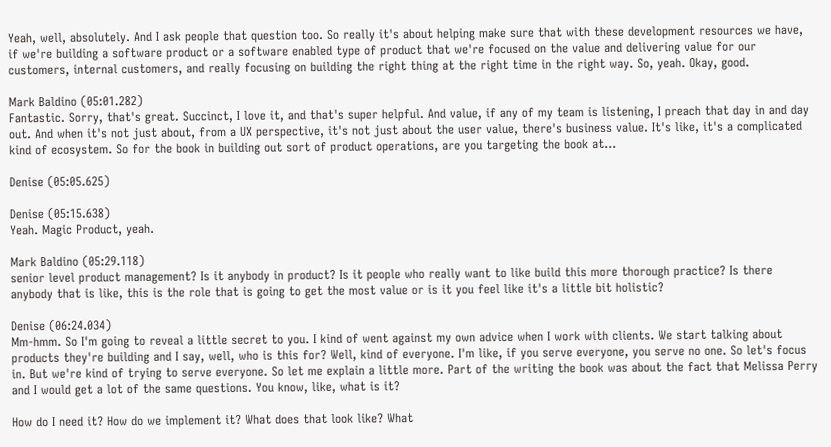Yeah, well, absolutely. And I ask people that question too. So really it's about helping make sure that with these development resources we have, if we're building a software product or a software enabled type of product that we're focused on the value and delivering value for our customers, internal customers, and really focusing on building the right thing at the right time in the right way. So, yeah. Okay, good.

Mark Baldino (05:01.282)
Fantastic. Sorry, that's great. Succinct, I love it, and that's super helpful. And value, if any of my team is listening, I preach that day in and day out. And when it's not just about, from a UX perspective, it's not just about the user value, there's business value. It's like, it's a complicated kind of ecosystem. So for the book in building out sort of product operations, are you targeting the book at...

Denise (05:05.625)

Denise (05:15.638)
Yeah. Magic Product, yeah.

Mark Baldino (05:29.118)
senior level product management? Is it anybody in product? Is it people who really want to like build this more thorough practice? Is there anybody that is like, this is the role that is going to get the most value or is it you feel like it's a little bit holistic?

Denise (06:24.034)
Mm-hmm. So I'm going to reveal a little secret to you. I kind of went against my own advice when I work with clients. We start talking about products they're building and I say, well, who is this for? Well, kind of everyone. I'm like, if you serve everyone, you serve no one. So let's focus in. But we're kind of trying to serve everyone. So let me explain a little more. Part of the writing the book was about the fact that Melissa Perry and I would get a lot of the same questions. You know, like, what is it?

How do I need it? How do we implement it? What does that look like? What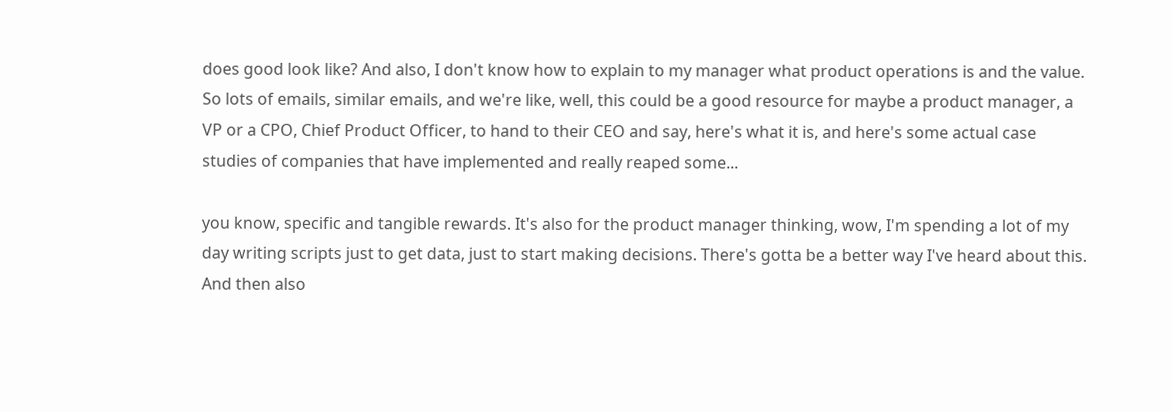does good look like? And also, I don't know how to explain to my manager what product operations is and the value. So lots of emails, similar emails, and we're like, well, this could be a good resource for maybe a product manager, a VP or a CPO, Chief Product Officer, to hand to their CEO and say, here's what it is, and here's some actual case studies of companies that have implemented and really reaped some...

you know, specific and tangible rewards. It's also for the product manager thinking, wow, I'm spending a lot of my day writing scripts just to get data, just to start making decisions. There's gotta be a better way I've heard about this. And then also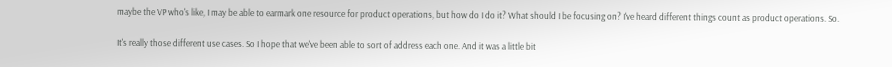maybe the VP who's like, I may be able to earmark one resource for product operations, but how do I do it? What should I be focusing on? I've heard different things count as product operations. So.

It's really those different use cases. So I hope that we've been able to sort of address each one. And it was a little bit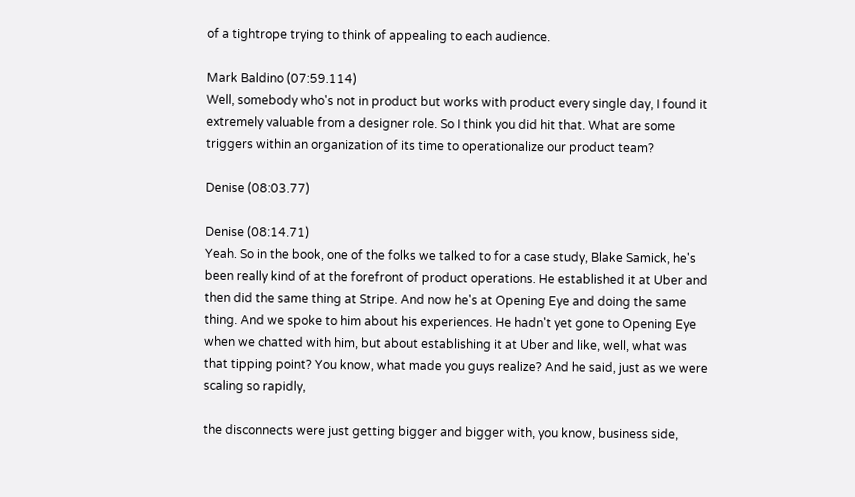of a tightrope trying to think of appealing to each audience.

Mark Baldino (07:59.114)
Well, somebody who's not in product but works with product every single day, I found it extremely valuable from a designer role. So I think you did hit that. What are some triggers within an organization of its time to operationalize our product team?

Denise (08:03.77)

Denise (08:14.71)
Yeah. So in the book, one of the folks we talked to for a case study, Blake Samick, he's been really kind of at the forefront of product operations. He established it at Uber and then did the same thing at Stripe. And now he's at Opening Eye and doing the same thing. And we spoke to him about his experiences. He hadn't yet gone to Opening Eye when we chatted with him, but about establishing it at Uber and like, well, what was that tipping point? You know, what made you guys realize? And he said, just as we were scaling so rapidly,

the disconnects were just getting bigger and bigger with, you know, business side,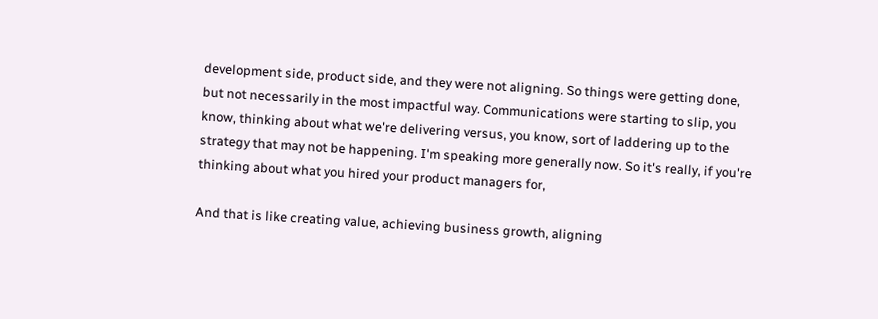development side, product side, and they were not aligning. So things were getting done, but not necessarily in the most impactful way. Communications were starting to slip, you know, thinking about what we're delivering versus, you know, sort of laddering up to the strategy that may not be happening. I'm speaking more generally now. So it's really, if you're thinking about what you hired your product managers for,

And that is like creating value, achieving business growth, aligning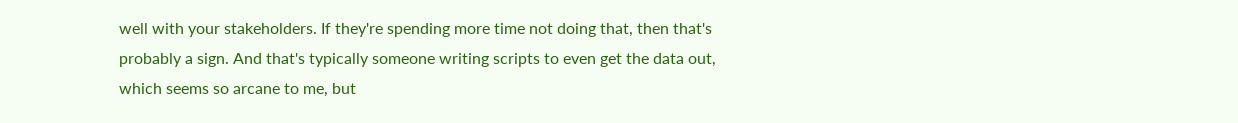well with your stakeholders. If they're spending more time not doing that, then that's probably a sign. And that's typically someone writing scripts to even get the data out, which seems so arcane to me, but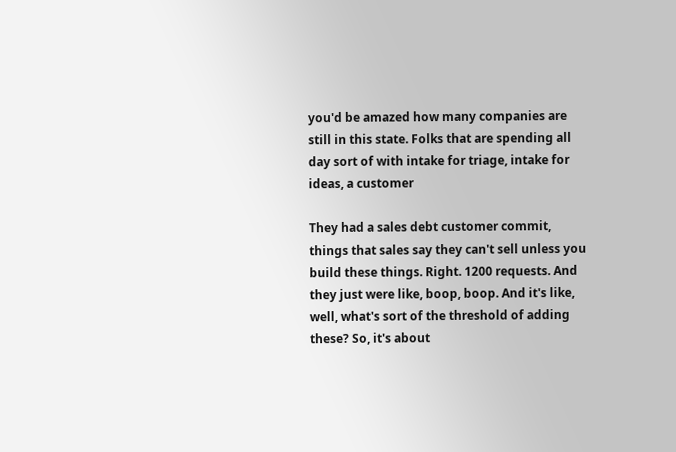you'd be amazed how many companies are still in this state. Folks that are spending all day sort of with intake for triage, intake for ideas, a customer

They had a sales debt customer commit, things that sales say they can't sell unless you build these things. Right. 1200 requests. And they just were like, boop, boop. And it's like, well, what's sort of the threshold of adding these? So, it's about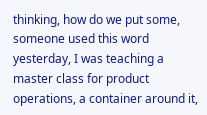thinking, how do we put some, someone used this word yesterday, I was teaching a master class for product operations, a container around it,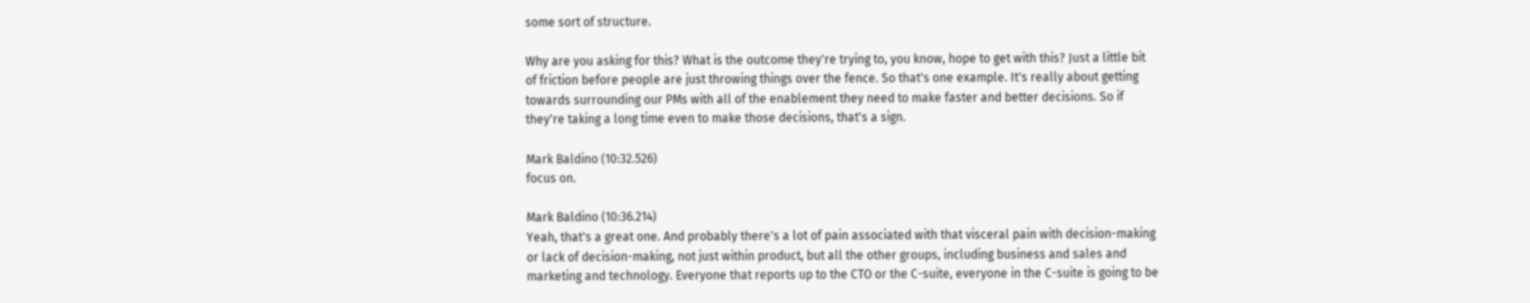some sort of structure.

Why are you asking for this? What is the outcome they're trying to, you know, hope to get with this? Just a little bit of friction before people are just throwing things over the fence. So that's one example. It's really about getting towards surrounding our PMs with all of the enablement they need to make faster and better decisions. So if they're taking a long time even to make those decisions, that's a sign.

Mark Baldino (10:32.526)
focus on.

Mark Baldino (10:36.214)
Yeah, that's a great one. And probably there's a lot of pain associated with that visceral pain with decision-making or lack of decision-making, not just within product, but all the other groups, including business and sales and marketing and technology. Everyone that reports up to the CTO or the C-suite, everyone in the C-suite is going to be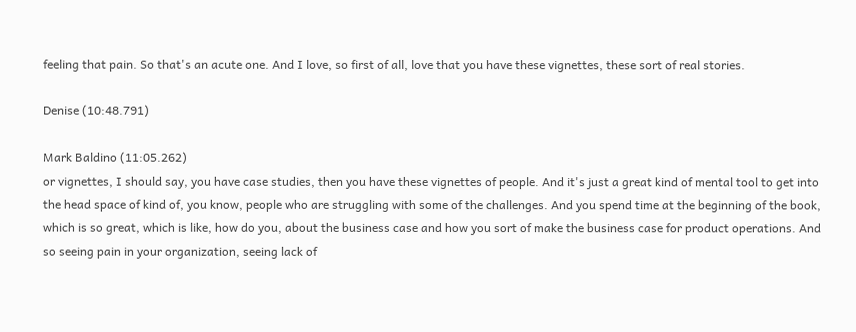feeling that pain. So that's an acute one. And I love, so first of all, love that you have these vignettes, these sort of real stories.

Denise (10:48.791)

Mark Baldino (11:05.262)
or vignettes, I should say, you have case studies, then you have these vignettes of people. And it's just a great kind of mental tool to get into the head space of kind of, you know, people who are struggling with some of the challenges. And you spend time at the beginning of the book, which is so great, which is like, how do you, about the business case and how you sort of make the business case for product operations. And so seeing pain in your organization, seeing lack of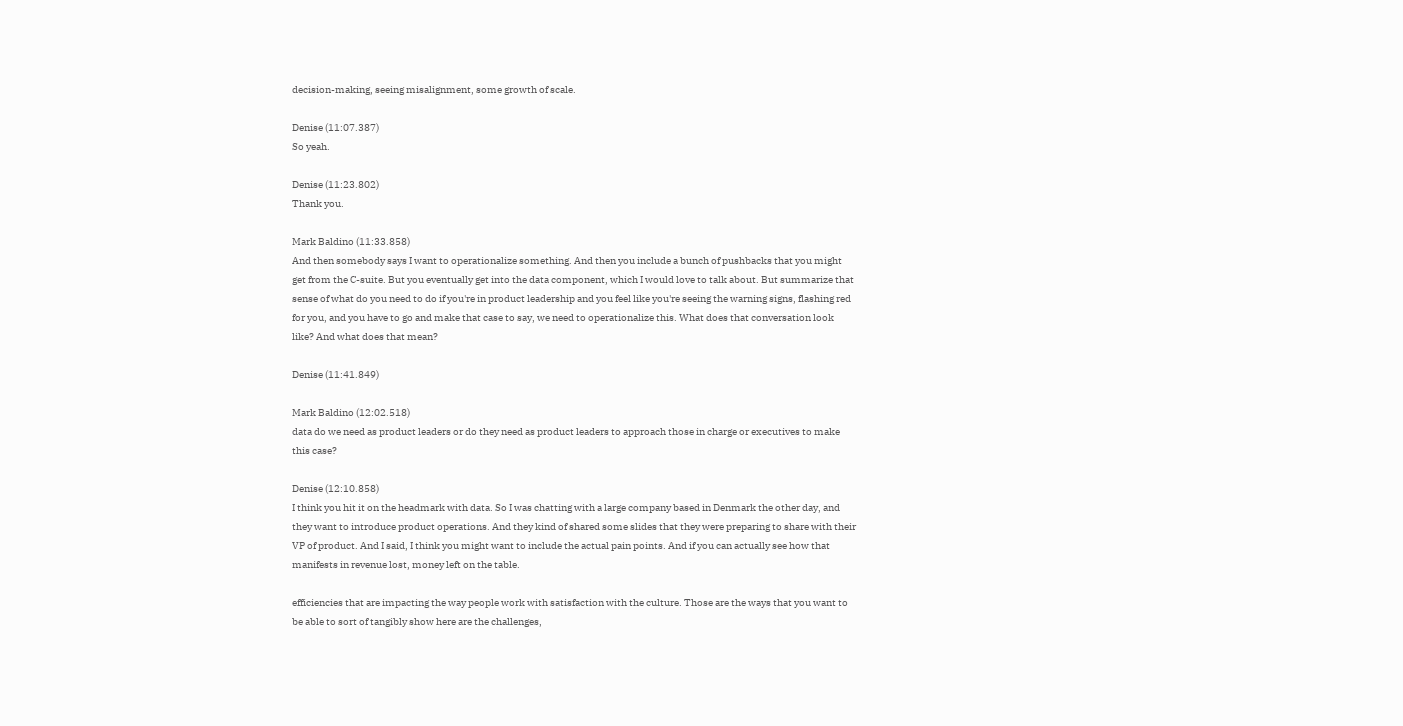decision-making, seeing misalignment, some growth of scale.

Denise (11:07.387)
So yeah.

Denise (11:23.802)
Thank you.

Mark Baldino (11:33.858)
And then somebody says I want to operationalize something. And then you include a bunch of pushbacks that you might get from the C-suite. But you eventually get into the data component, which I would love to talk about. But summarize that sense of what do you need to do if you're in product leadership and you feel like you're seeing the warning signs, flashing red for you, and you have to go and make that case to say, we need to operationalize this. What does that conversation look like? And what does that mean?

Denise (11:41.849)

Mark Baldino (12:02.518)
data do we need as product leaders or do they need as product leaders to approach those in charge or executives to make this case?

Denise (12:10.858)
I think you hit it on the headmark with data. So I was chatting with a large company based in Denmark the other day, and they want to introduce product operations. And they kind of shared some slides that they were preparing to share with their VP of product. And I said, I think you might want to include the actual pain points. And if you can actually see how that manifests in revenue lost, money left on the table.

efficiencies that are impacting the way people work with satisfaction with the culture. Those are the ways that you want to be able to sort of tangibly show here are the challenges,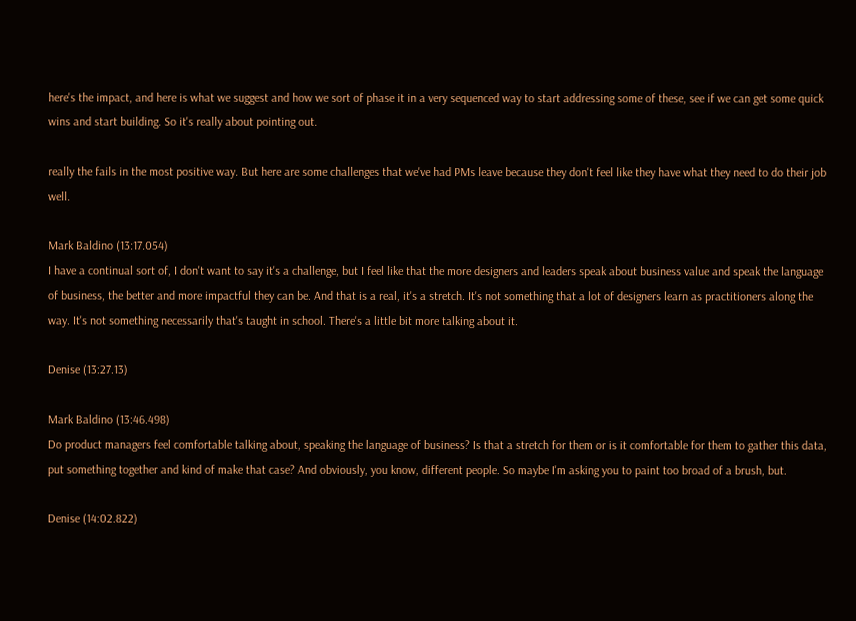here's the impact, and here is what we suggest and how we sort of phase it in a very sequenced way to start addressing some of these, see if we can get some quick wins and start building. So it's really about pointing out.

really the fails in the most positive way. But here are some challenges that we've had PMs leave because they don't feel like they have what they need to do their job well.

Mark Baldino (13:17.054)
I have a continual sort of, I don't want to say it's a challenge, but I feel like that the more designers and leaders speak about business value and speak the language of business, the better and more impactful they can be. And that is a real, it's a stretch. It's not something that a lot of designers learn as practitioners along the way. It's not something necessarily that's taught in school. There's a little bit more talking about it.

Denise (13:27.13)

Mark Baldino (13:46.498)
Do product managers feel comfortable talking about, speaking the language of business? Is that a stretch for them or is it comfortable for them to gather this data, put something together and kind of make that case? And obviously, you know, different people. So maybe I'm asking you to paint too broad of a brush, but.

Denise (14:02.822)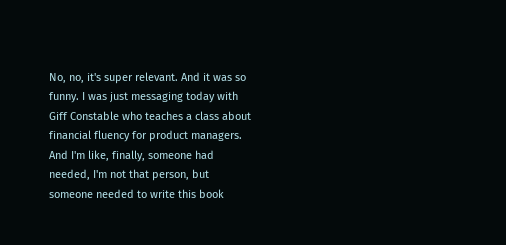No, no, it's super relevant. And it was so funny. I was just messaging today with Giff Constable who teaches a class about financial fluency for product managers. And I'm like, finally, someone had needed, I'm not that person, but someone needed to write this book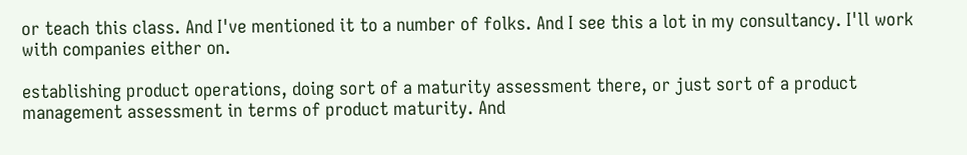or teach this class. And I've mentioned it to a number of folks. And I see this a lot in my consultancy. I'll work with companies either on.

establishing product operations, doing sort of a maturity assessment there, or just sort of a product management assessment in terms of product maturity. And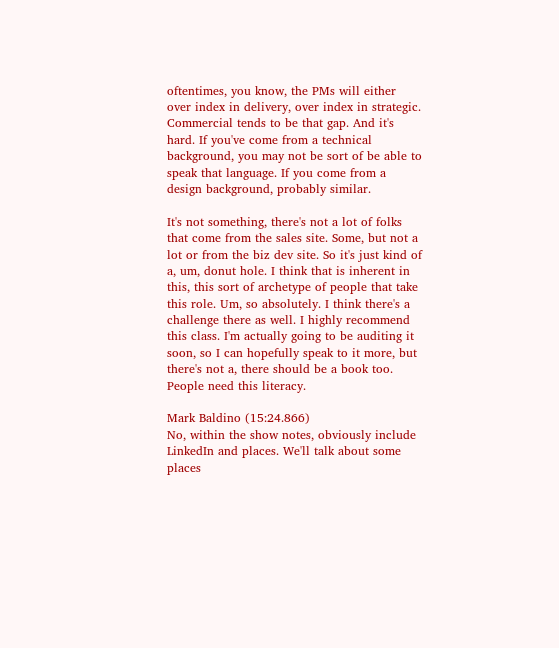oftentimes, you know, the PMs will either over index in delivery, over index in strategic. Commercial tends to be that gap. And it's hard. If you've come from a technical background, you may not be sort of be able to speak that language. If you come from a design background, probably similar.

It's not something, there's not a lot of folks that come from the sales site. Some, but not a lot or from the biz dev site. So it's just kind of a, um, donut hole. I think that is inherent in this, this sort of archetype of people that take this role. Um, so absolutely. I think there's a challenge there as well. I highly recommend this class. I'm actually going to be auditing it soon, so I can hopefully speak to it more, but there's not a, there should be a book too. People need this literacy.

Mark Baldino (15:24.866)
No, within the show notes, obviously include LinkedIn and places. We'll talk about some places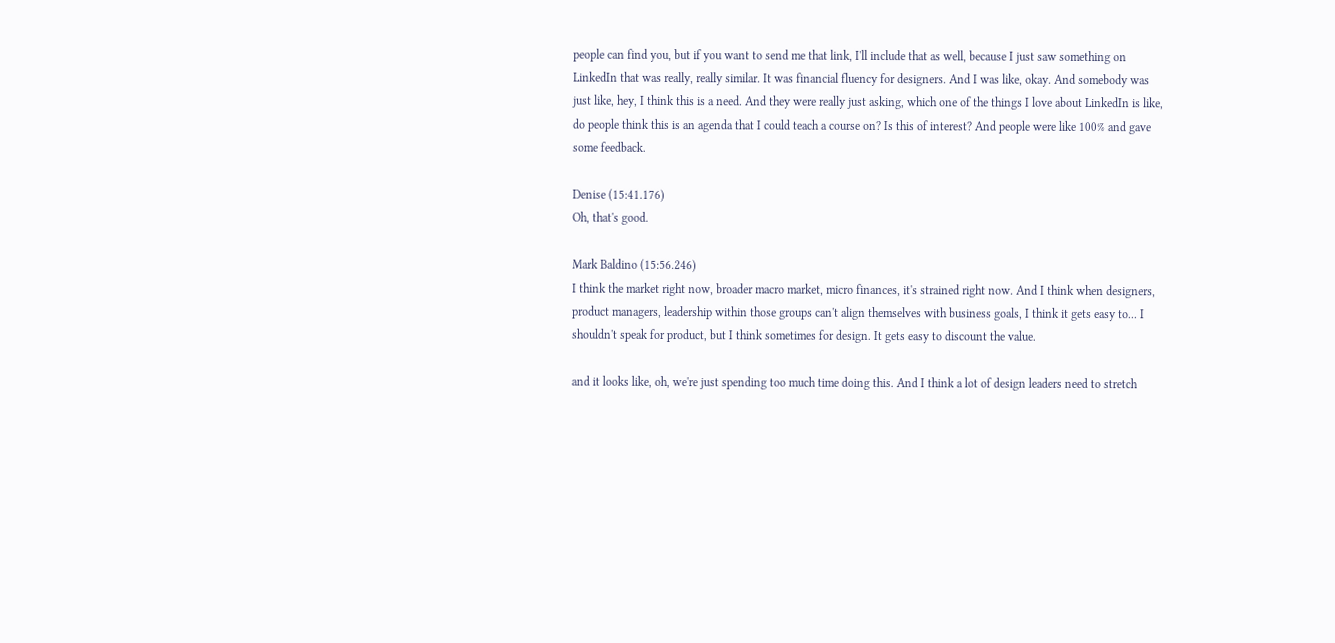people can find you, but if you want to send me that link, I'll include that as well, because I just saw something on LinkedIn that was really, really similar. It was financial fluency for designers. And I was like, okay. And somebody was just like, hey, I think this is a need. And they were really just asking, which one of the things I love about LinkedIn is like, do people think this is an agenda that I could teach a course on? Is this of interest? And people were like 100% and gave some feedback.

Denise (15:41.176)
Oh, that's good.

Mark Baldino (15:56.246)
I think the market right now, broader macro market, micro finances, it's strained right now. And I think when designers, product managers, leadership within those groups can't align themselves with business goals, I think it gets easy to... I shouldn't speak for product, but I think sometimes for design. It gets easy to discount the value.

and it looks like, oh, we're just spending too much time doing this. And I think a lot of design leaders need to stretch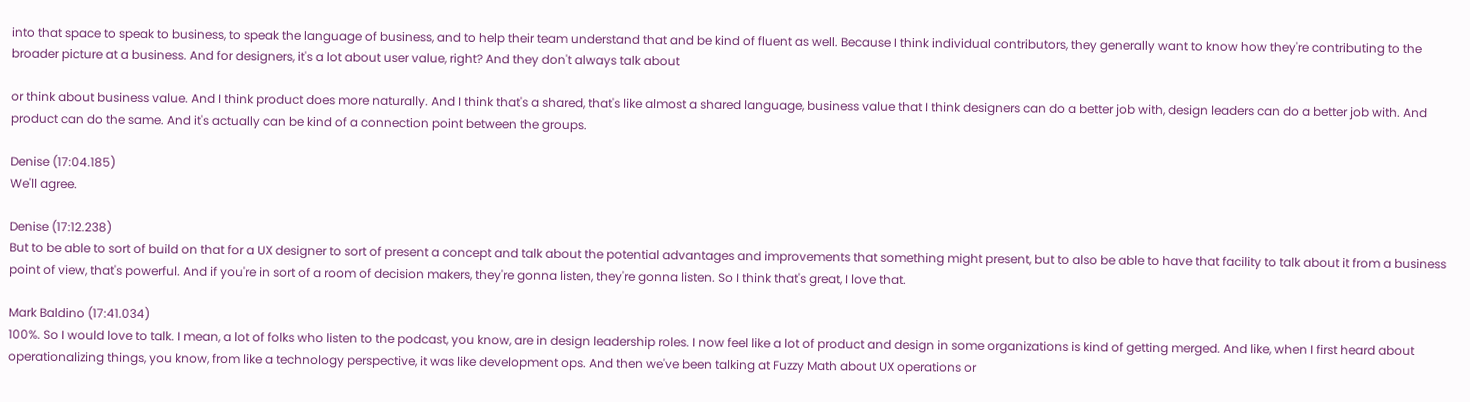into that space to speak to business, to speak the language of business, and to help their team understand that and be kind of fluent as well. Because I think individual contributors, they generally want to know how they're contributing to the broader picture at a business. And for designers, it's a lot about user value, right? And they don't always talk about

or think about business value. And I think product does more naturally. And I think that's a shared, that's like almost a shared language, business value that I think designers can do a better job with, design leaders can do a better job with. And product can do the same. And it's actually can be kind of a connection point between the groups.

Denise (17:04.185)
We'll agree.

Denise (17:12.238)
But to be able to sort of build on that for a UX designer to sort of present a concept and talk about the potential advantages and improvements that something might present, but to also be able to have that facility to talk about it from a business point of view, that's powerful. And if you're in sort of a room of decision makers, they're gonna listen, they're gonna listen. So I think that's great, I love that.

Mark Baldino (17:41.034)
100%. So I would love to talk. I mean, a lot of folks who listen to the podcast, you know, are in design leadership roles. I now feel like a lot of product and design in some organizations is kind of getting merged. And like, when I first heard about operationalizing things, you know, from like a technology perspective, it was like development ops. And then we've been talking at Fuzzy Math about UX operations or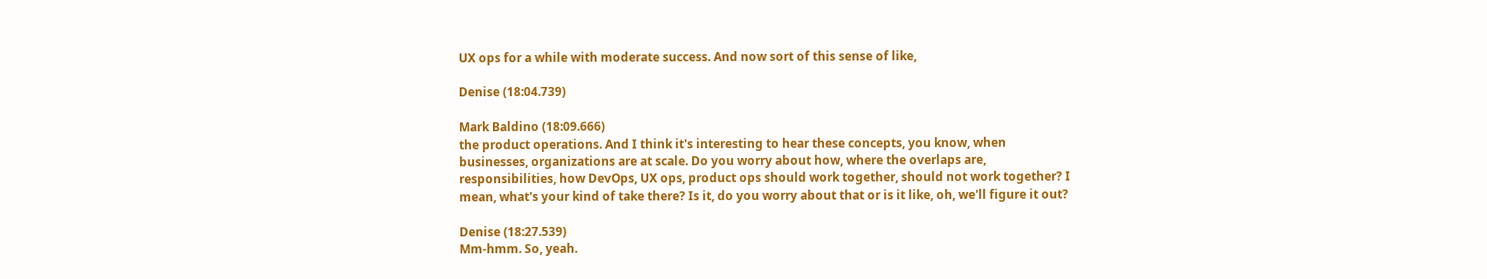UX ops for a while with moderate success. And now sort of this sense of like,

Denise (18:04.739)

Mark Baldino (18:09.666)
the product operations. And I think it's interesting to hear these concepts, you know, when businesses, organizations are at scale. Do you worry about how, where the overlaps are, responsibilities, how DevOps, UX ops, product ops should work together, should not work together? I mean, what's your kind of take there? Is it, do you worry about that or is it like, oh, we'll figure it out?

Denise (18:27.539)
Mm-hmm. So, yeah.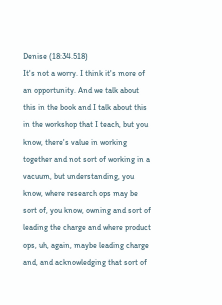Denise (18:34.518)
It's not a worry. I think it's more of an opportunity. And we talk about this in the book and I talk about this in the workshop that I teach, but you know, there's value in working together and not sort of working in a vacuum, but understanding, you know, where research ops may be sort of, you know, owning and sort of leading the charge and where product ops, uh, again, maybe leading charge and, and acknowledging that sort of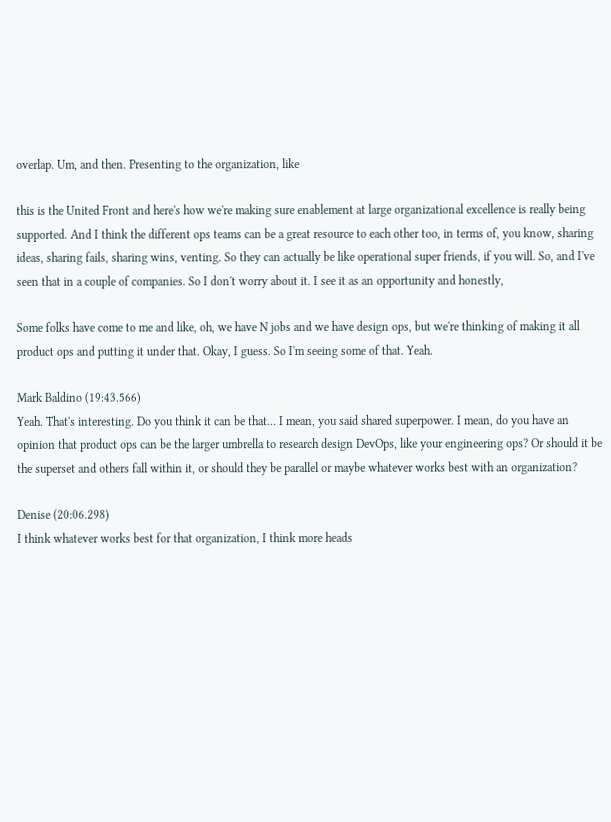overlap. Um, and then. Presenting to the organization, like

this is the United Front and here's how we're making sure enablement at large organizational excellence is really being supported. And I think the different ops teams can be a great resource to each other too, in terms of, you know, sharing ideas, sharing fails, sharing wins, venting. So they can actually be like operational super friends, if you will. So, and I've seen that in a couple of companies. So I don't worry about it. I see it as an opportunity and honestly,

Some folks have come to me and like, oh, we have N jobs and we have design ops, but we're thinking of making it all product ops and putting it under that. Okay, I guess. So I'm seeing some of that. Yeah.

Mark Baldino (19:43.566)
Yeah. That's interesting. Do you think it can be that... I mean, you said shared superpower. I mean, do you have an opinion that product ops can be the larger umbrella to research design DevOps, like your engineering ops? Or should it be the superset and others fall within it, or should they be parallel or maybe whatever works best with an organization?

Denise (20:06.298)
I think whatever works best for that organization, I think more heads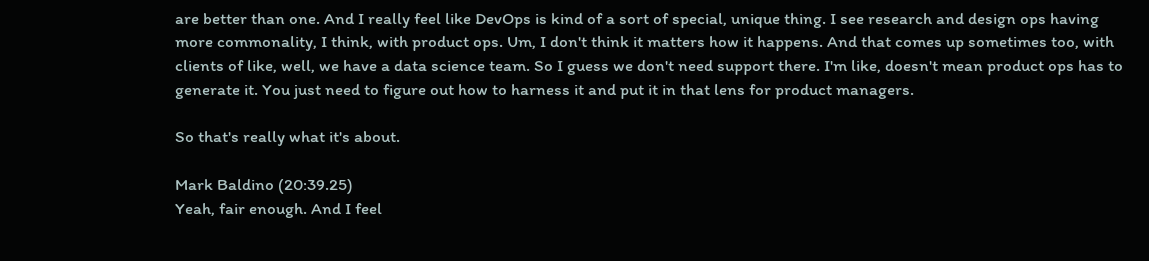are better than one. And I really feel like DevOps is kind of a sort of special, unique thing. I see research and design ops having more commonality, I think, with product ops. Um, I don't think it matters how it happens. And that comes up sometimes too, with clients of like, well, we have a data science team. So I guess we don't need support there. I'm like, doesn't mean product ops has to generate it. You just need to figure out how to harness it and put it in that lens for product managers.

So that's really what it's about.

Mark Baldino (20:39.25)
Yeah, fair enough. And I feel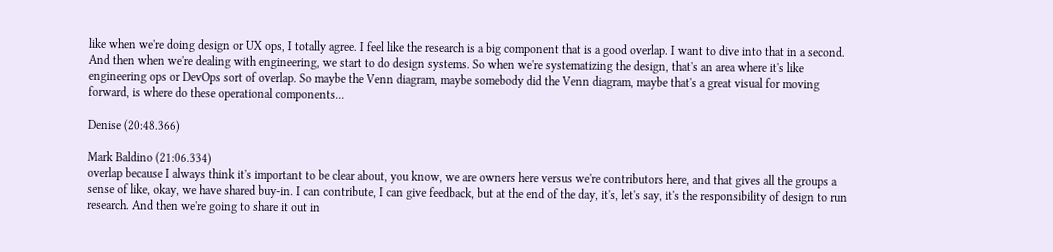like when we're doing design or UX ops, I totally agree. I feel like the research is a big component that is a good overlap. I want to dive into that in a second. And then when we're dealing with engineering, we start to do design systems. So when we're systematizing the design, that's an area where it's like engineering ops or DevOps sort of overlap. So maybe the Venn diagram, maybe somebody did the Venn diagram, maybe that's a great visual for moving forward, is where do these operational components...

Denise (20:48.366)

Mark Baldino (21:06.334)
overlap because I always think it's important to be clear about, you know, we are owners here versus we're contributors here, and that gives all the groups a sense of like, okay, we have shared buy-in. I can contribute, I can give feedback, but at the end of the day, it's, let's say, it's the responsibility of design to run research. And then we're going to share it out in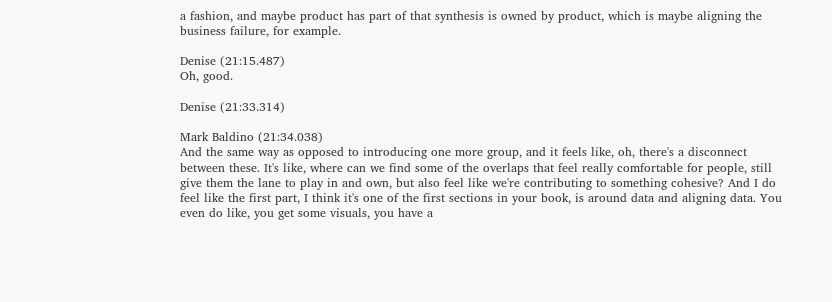a fashion, and maybe product has part of that synthesis is owned by product, which is maybe aligning the business failure, for example.

Denise (21:15.487)
Oh, good.

Denise (21:33.314)

Mark Baldino (21:34.038)
And the same way as opposed to introducing one more group, and it feels like, oh, there's a disconnect between these. It's like, where can we find some of the overlaps that feel really comfortable for people, still give them the lane to play in and own, but also feel like we're contributing to something cohesive? And I do feel like the first part, I think it's one of the first sections in your book, is around data and aligning data. You even do like, you get some visuals, you have a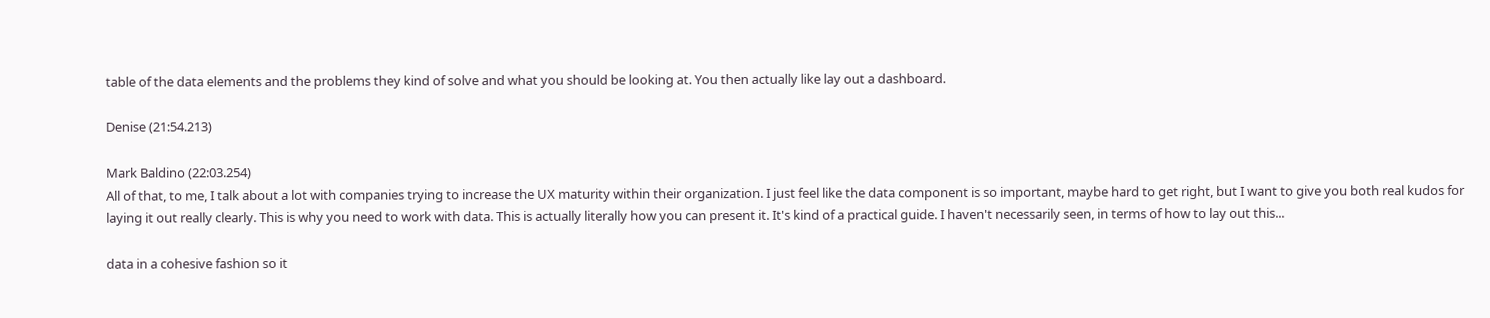table of the data elements and the problems they kind of solve and what you should be looking at. You then actually like lay out a dashboard.

Denise (21:54.213)

Mark Baldino (22:03.254)
All of that, to me, I talk about a lot with companies trying to increase the UX maturity within their organization. I just feel like the data component is so important, maybe hard to get right, but I want to give you both real kudos for laying it out really clearly. This is why you need to work with data. This is actually literally how you can present it. It's kind of a practical guide. I haven't necessarily seen, in terms of how to lay out this...

data in a cohesive fashion so it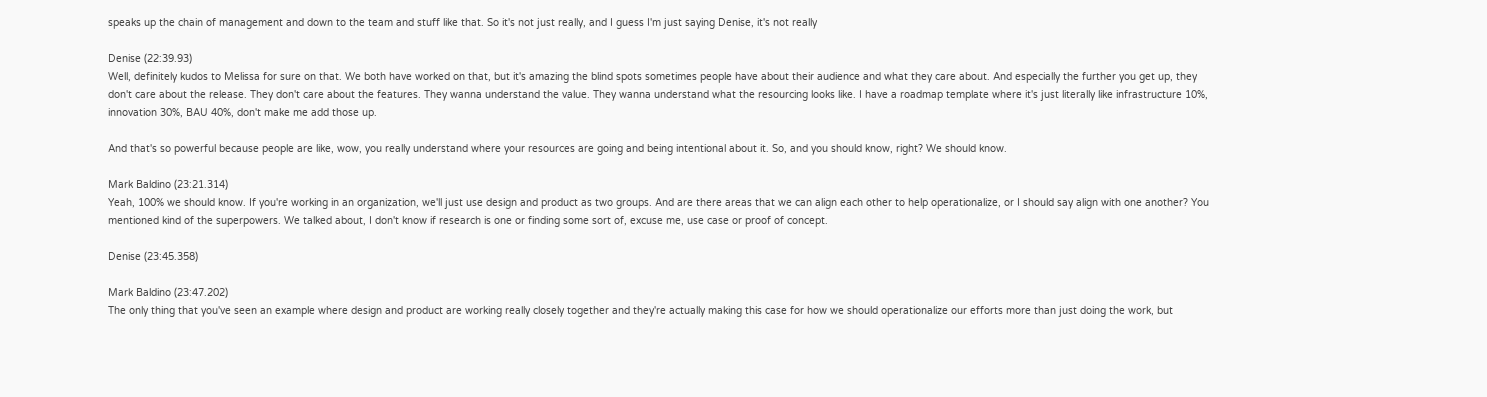speaks up the chain of management and down to the team and stuff like that. So it's not just really, and I guess I'm just saying Denise, it's not really

Denise (22:39.93)
Well, definitely kudos to Melissa for sure on that. We both have worked on that, but it's amazing the blind spots sometimes people have about their audience and what they care about. And especially the further you get up, they don't care about the release. They don't care about the features. They wanna understand the value. They wanna understand what the resourcing looks like. I have a roadmap template where it's just literally like infrastructure 10%, innovation 30%, BAU 40%, don't make me add those up.

And that's so powerful because people are like, wow, you really understand where your resources are going and being intentional about it. So, and you should know, right? We should know.

Mark Baldino (23:21.314)
Yeah, 100% we should know. If you're working in an organization, we'll just use design and product as two groups. And are there areas that we can align each other to help operationalize, or I should say align with one another? You mentioned kind of the superpowers. We talked about, I don't know if research is one or finding some sort of, excuse me, use case or proof of concept.

Denise (23:45.358)

Mark Baldino (23:47.202)
The only thing that you've seen an example where design and product are working really closely together and they're actually making this case for how we should operationalize our efforts more than just doing the work, but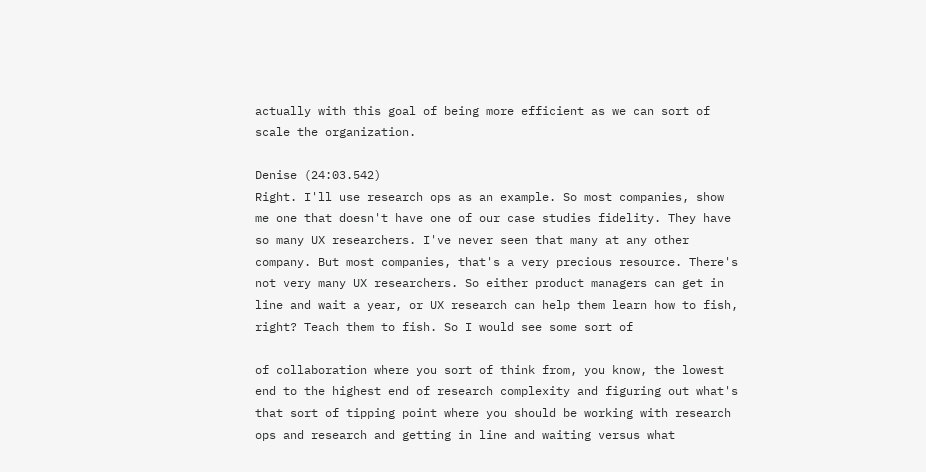actually with this goal of being more efficient as we can sort of scale the organization.

Denise (24:03.542)
Right. I'll use research ops as an example. So most companies, show me one that doesn't have one of our case studies fidelity. They have so many UX researchers. I've never seen that many at any other company. But most companies, that's a very precious resource. There's not very many UX researchers. So either product managers can get in line and wait a year, or UX research can help them learn how to fish, right? Teach them to fish. So I would see some sort of

of collaboration where you sort of think from, you know, the lowest end to the highest end of research complexity and figuring out what's that sort of tipping point where you should be working with research ops and research and getting in line and waiting versus what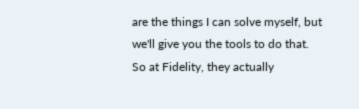are the things I can solve myself, but we'll give you the tools to do that. So at Fidelity, they actually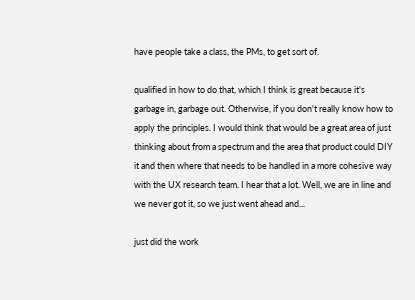have people take a class, the PMs, to get sort of.

qualified in how to do that, which I think is great because it's garbage in, garbage out. Otherwise, if you don't really know how to apply the principles. I would think that would be a great area of just thinking about from a spectrum and the area that product could DIY it and then where that needs to be handled in a more cohesive way with the UX research team. I hear that a lot. Well, we are in line and we never got it, so we just went ahead and...

just did the work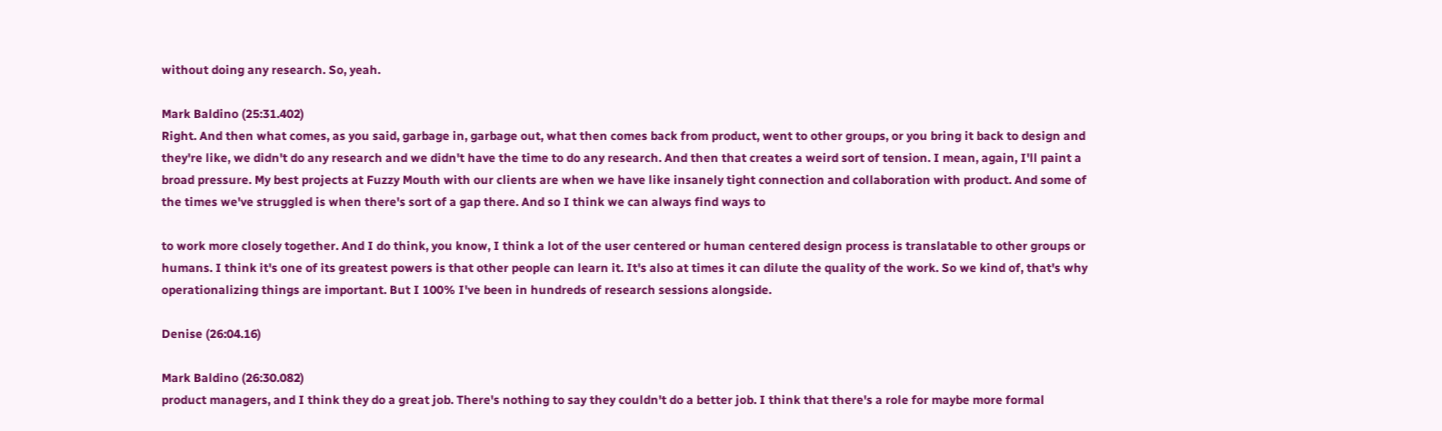without doing any research. So, yeah.

Mark Baldino (25:31.402)
Right. And then what comes, as you said, garbage in, garbage out, what then comes back from product, went to other groups, or you bring it back to design and they're like, we didn't do any research and we didn't have the time to do any research. And then that creates a weird sort of tension. I mean, again, I'll paint a broad pressure. My best projects at Fuzzy Mouth with our clients are when we have like insanely tight connection and collaboration with product. And some of the times we've struggled is when there's sort of a gap there. And so I think we can always find ways to

to work more closely together. And I do think, you know, I think a lot of the user centered or human centered design process is translatable to other groups or humans. I think it's one of its greatest powers is that other people can learn it. It's also at times it can dilute the quality of the work. So we kind of, that's why operationalizing things are important. But I 100% I've been in hundreds of research sessions alongside.

Denise (26:04.16)

Mark Baldino (26:30.082)
product managers, and I think they do a great job. There's nothing to say they couldn't do a better job. I think that there's a role for maybe more formal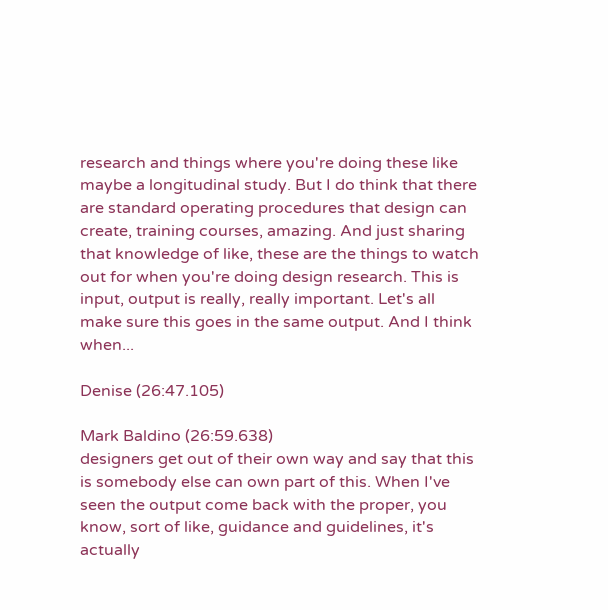research and things where you're doing these like maybe a longitudinal study. But I do think that there are standard operating procedures that design can create, training courses, amazing. And just sharing that knowledge of like, these are the things to watch out for when you're doing design research. This is input, output is really, really important. Let's all make sure this goes in the same output. And I think when...

Denise (26:47.105)

Mark Baldino (26:59.638)
designers get out of their own way and say that this is somebody else can own part of this. When I've seen the output come back with the proper, you know, sort of like, guidance and guidelines, it's actually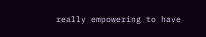really empowering to have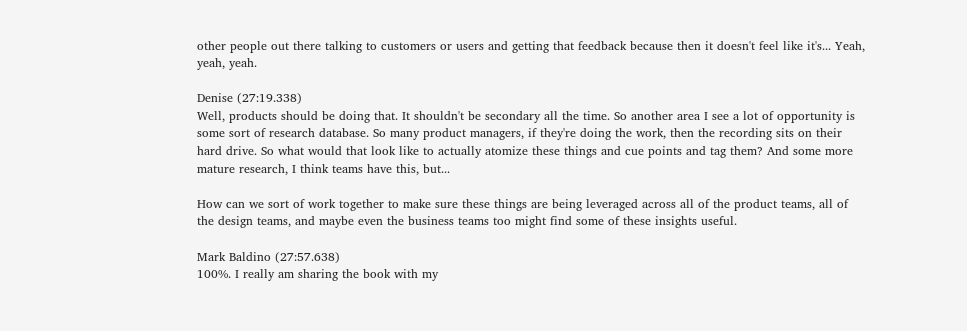other people out there talking to customers or users and getting that feedback because then it doesn't feel like it's... Yeah, yeah, yeah.

Denise (27:19.338)
Well, products should be doing that. It shouldn't be secondary all the time. So another area I see a lot of opportunity is some sort of research database. So many product managers, if they're doing the work, then the recording sits on their hard drive. So what would that look like to actually atomize these things and cue points and tag them? And some more mature research, I think teams have this, but...

How can we sort of work together to make sure these things are being leveraged across all of the product teams, all of the design teams, and maybe even the business teams too might find some of these insights useful.

Mark Baldino (27:57.638)
100%. I really am sharing the book with my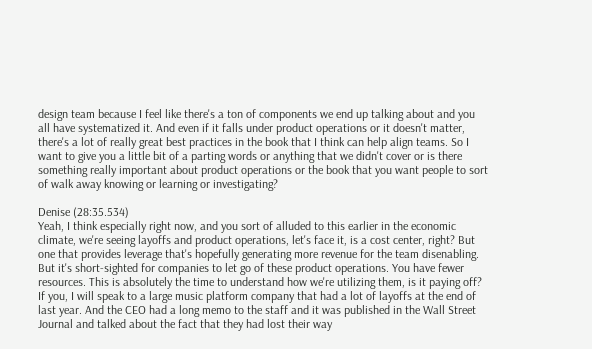design team because I feel like there's a ton of components we end up talking about and you all have systematized it. And even if it falls under product operations or it doesn't matter, there's a lot of really great best practices in the book that I think can help align teams. So I want to give you a little bit of a parting words or anything that we didn't cover or is there something really important about product operations or the book that you want people to sort of walk away knowing or learning or investigating?

Denise (28:35.534)
Yeah, I think especially right now, and you sort of alluded to this earlier in the economic climate, we're seeing layoffs and product operations, let's face it, is a cost center, right? But one that provides leverage that's hopefully generating more revenue for the team disenabling. But it's short-sighted for companies to let go of these product operations. You have fewer resources. This is absolutely the time to understand how we're utilizing them, is it paying off? If you, I will speak to a large music platform company that had a lot of layoffs at the end of last year. And the CEO had a long memo to the staff and it was published in the Wall Street Journal and talked about the fact that they had lost their way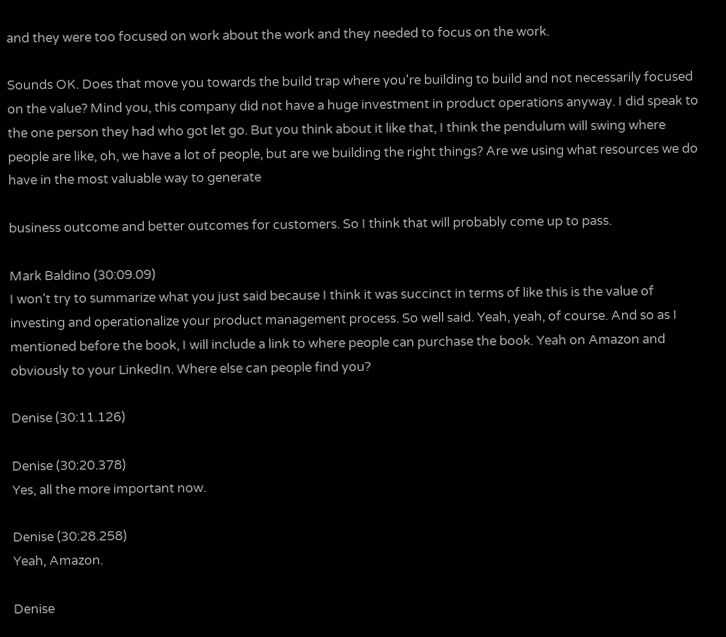and they were too focused on work about the work and they needed to focus on the work.

Sounds OK. Does that move you towards the build trap where you're building to build and not necessarily focused on the value? Mind you, this company did not have a huge investment in product operations anyway. I did speak to the one person they had who got let go. But you think about it like that, I think the pendulum will swing where people are like, oh, we have a lot of people, but are we building the right things? Are we using what resources we do have in the most valuable way to generate

business outcome and better outcomes for customers. So I think that will probably come up to pass.

Mark Baldino (30:09.09)
I won't try to summarize what you just said because I think it was succinct in terms of like this is the value of investing and operationalize your product management process. So well said. Yeah, yeah, of course. And so as I mentioned before the book, I will include a link to where people can purchase the book. Yeah on Amazon and obviously to your LinkedIn. Where else can people find you?

Denise (30:11.126)

Denise (30:20.378)
Yes, all the more important now.

Denise (30:28.258)
Yeah, Amazon.

Denise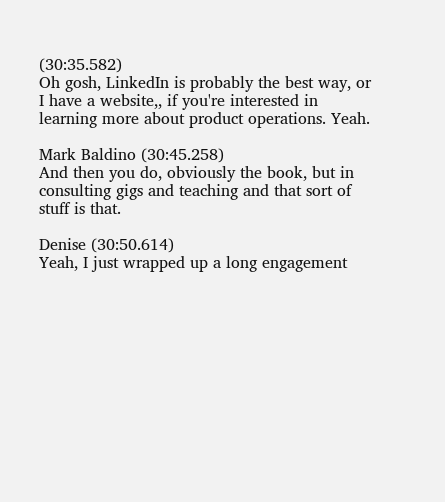(30:35.582)
Oh gosh, LinkedIn is probably the best way, or I have a website,, if you're interested in learning more about product operations. Yeah.

Mark Baldino (30:45.258)
And then you do, obviously the book, but in consulting gigs and teaching and that sort of stuff is that.

Denise (30:50.614)
Yeah, I just wrapped up a long engagement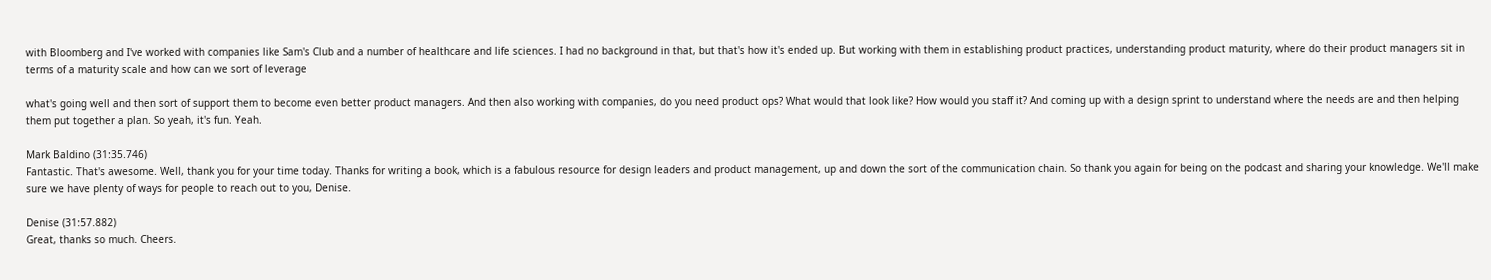with Bloomberg and I've worked with companies like Sam's Club and a number of healthcare and life sciences. I had no background in that, but that's how it's ended up. But working with them in establishing product practices, understanding product maturity, where do their product managers sit in terms of a maturity scale and how can we sort of leverage

what's going well and then sort of support them to become even better product managers. And then also working with companies, do you need product ops? What would that look like? How would you staff it? And coming up with a design sprint to understand where the needs are and then helping them put together a plan. So yeah, it's fun. Yeah.

Mark Baldino (31:35.746)
Fantastic. That's awesome. Well, thank you for your time today. Thanks for writing a book, which is a fabulous resource for design leaders and product management, up and down the sort of the communication chain. So thank you again for being on the podcast and sharing your knowledge. We'll make sure we have plenty of ways for people to reach out to you, Denise.

Denise (31:57.882)
Great, thanks so much. Cheers.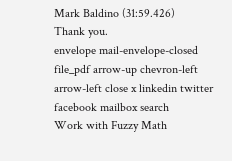Mark Baldino (31:59.426)
Thank you.
envelope mail-envelope-closed file_pdf arrow-up chevron-left arrow-left close x linkedin twitter facebook mailbox search
Work with Fuzzy Math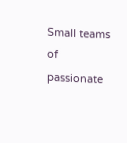Small teams of passionate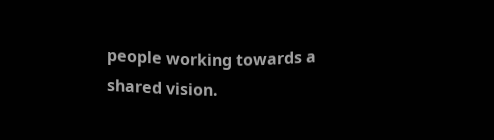people working towards a shared vision.